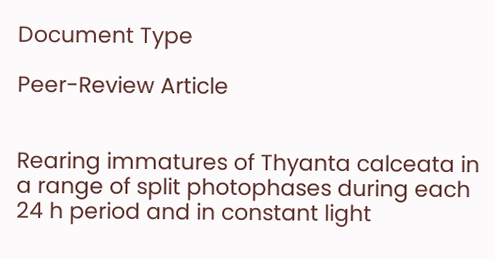Document Type

Peer-Review Article


Rearing immatures of Thyanta calceata in a range of split photophases during each 24 h period and in constant light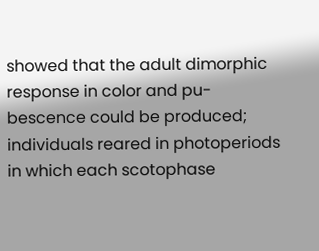showed that the adult dimorphic response in color and pu- bescence could be produced; individuals reared in photoperiods in which each scotophase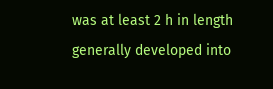was at least 2 h in length generally developed into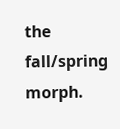the fall/spring morph.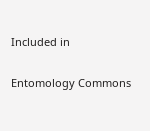Included in

Entomology Commons